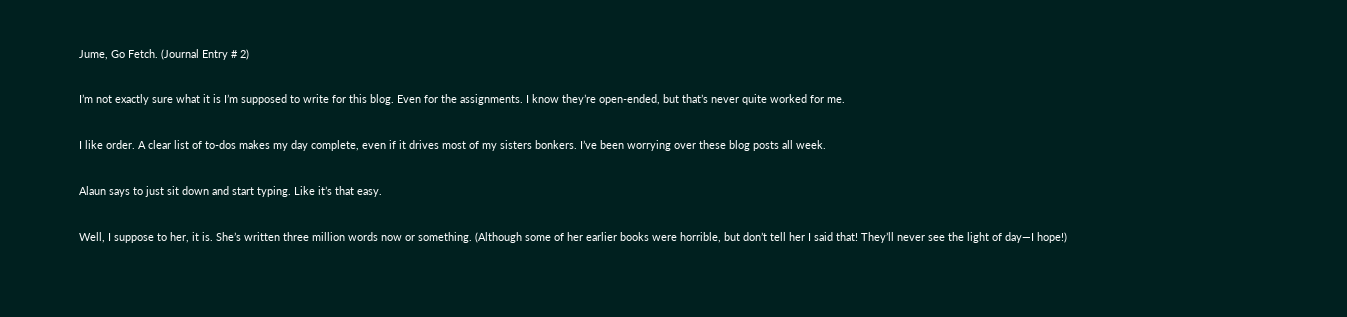Jume, Go Fetch. (Journal Entry # 2)

I’m not exactly sure what it is I’m supposed to write for this blog. Even for the assignments. I know they’re open-ended, but that’s never quite worked for me.

I like order. A clear list of to-dos makes my day complete, even if it drives most of my sisters bonkers. I’ve been worrying over these blog posts all week.

Alaun says to just sit down and start typing. Like it’s that easy.

Well, I suppose to her, it is. She’s written three million words now or something. (Although some of her earlier books were horrible, but don’t tell her I said that! They’ll never see the light of day—I hope!)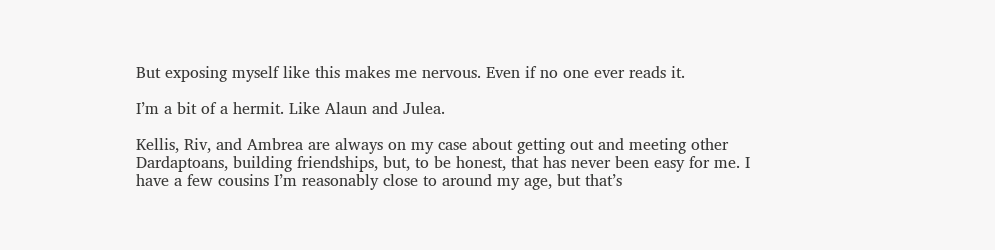But exposing myself like this makes me nervous. Even if no one ever reads it.

I’m a bit of a hermit. Like Alaun and Julea.

Kellis, Riv, and Ambrea are always on my case about getting out and meeting other Dardaptoans, building friendships, but, to be honest, that has never been easy for me. I have a few cousins I’m reasonably close to around my age, but that’s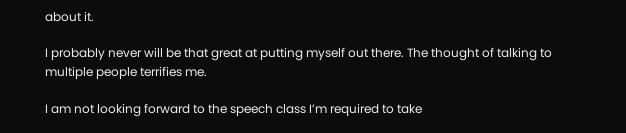about it.

I probably never will be that great at putting myself out there. The thought of talking to multiple people terrifies me.

I am not looking forward to the speech class I’m required to take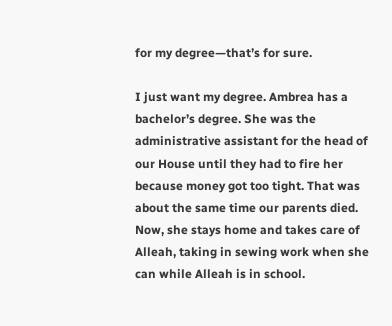for my degree—that’s for sure.

I just want my degree. Ambrea has a bachelor’s degree. She was the administrative assistant for the head of our House until they had to fire her because money got too tight. That was about the same time our parents died. Now, she stays home and takes care of Alleah, taking in sewing work when she can while Alleah is in school.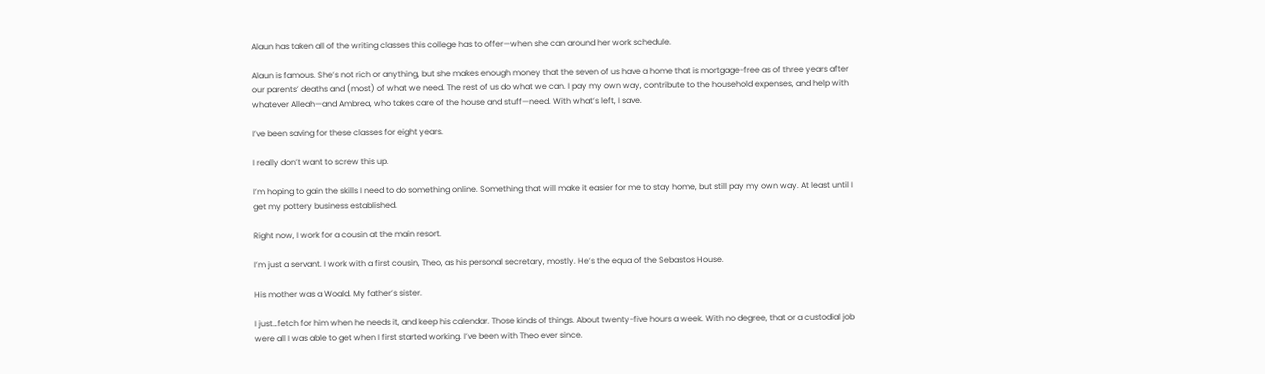Alaun has taken all of the writing classes this college has to offer—when she can around her work schedule.

Alaun is famous. She’s not rich or anything, but she makes enough money that the seven of us have a home that is mortgage-free as of three years after our parents’ deaths and (most) of what we need. The rest of us do what we can. I pay my own way, contribute to the household expenses, and help with whatever Alleah—and Ambrea, who takes care of the house and stuff—need. With what’s left, I save.

I’ve been saving for these classes for eight years.

I really don’t want to screw this up.

I’m hoping to gain the skills I need to do something online. Something that will make it easier for me to stay home, but still pay my own way. At least until I get my pottery business established.

Right now, I work for a cousin at the main resort.

I’m just a servant. I work with a first cousin, Theo, as his personal secretary, mostly. He’s the equa of the Sebastos House.

His mother was a Woald. My father’s sister.

I just…fetch for him when he needs it, and keep his calendar. Those kinds of things. About twenty-five hours a week. With no degree, that or a custodial job were all I was able to get when I first started working. I’ve been with Theo ever since.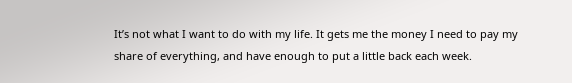It’s not what I want to do with my life. It gets me the money I need to pay my share of everything, and have enough to put a little back each week.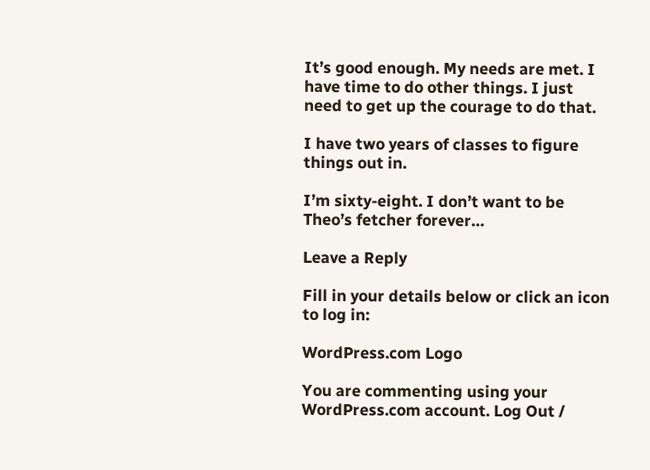It’s good enough. My needs are met. I have time to do other things. I just need to get up the courage to do that.

I have two years of classes to figure things out in.

I’m sixty-eight. I don’t want to be Theo’s fetcher forever…

Leave a Reply

Fill in your details below or click an icon to log in:

WordPress.com Logo

You are commenting using your WordPress.com account. Log Out /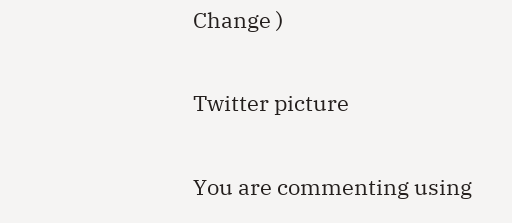Change )

Twitter picture

You are commenting using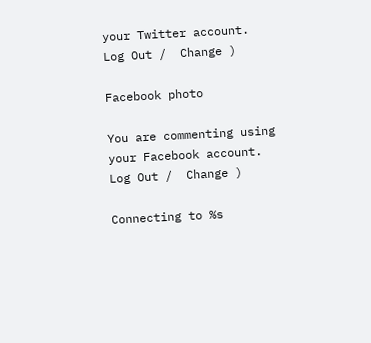your Twitter account. Log Out /  Change )

Facebook photo

You are commenting using your Facebook account. Log Out /  Change )

Connecting to %s